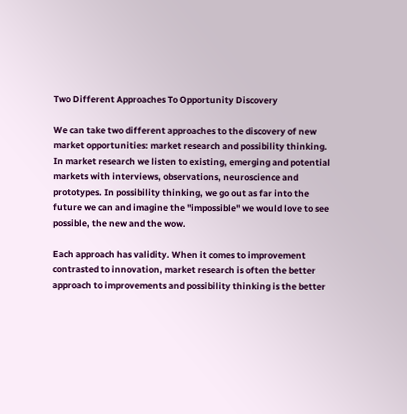Two Different Approaches To Opportunity Discovery

We can take two different approaches to the discovery of new market opportunities: market research and possibility thinking. In market research we listen to existing, emerging and potential markets with interviews, observations, neuroscience and prototypes. In possibility thinking, we go out as far into the future we can and imagine the "impossible" we would love to see possible, the new and the wow.

Each approach has validity. When it comes to improvement contrasted to innovation, market research is often the better approach to improvements and possibility thinking is the better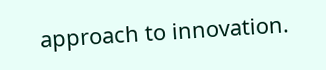approach to innovation.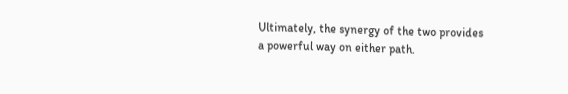Ultimately, the synergy of the two provides a powerful way on either path.